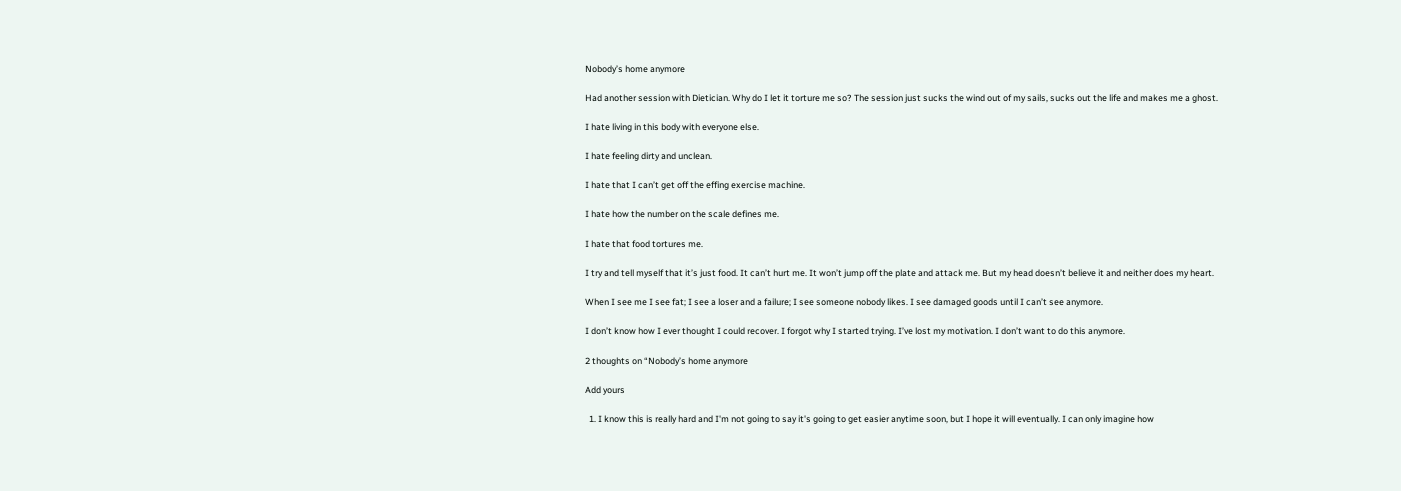Nobody’s home anymore

Had another session with Dietician. Why do I let it torture me so? The session just sucks the wind out of my sails, sucks out the life and makes me a ghost.

I hate living in this body with everyone else.

I hate feeling dirty and unclean.

I hate that I can’t get off the effing exercise machine.

I hate how the number on the scale defines me.

I hate that food tortures me.

I try and tell myself that it’s just food. It can’t hurt me. It won’t jump off the plate and attack me. But my head doesn’t believe it and neither does my heart.

When I see me I see fat; I see a loser and a failure; I see someone nobody likes. I see damaged goods until I can’t see anymore.

I don’t know how I ever thought I could recover. I forgot why I started trying. I’ve lost my motivation. I don’t want to do this anymore.

2 thoughts on “Nobody’s home anymore

Add yours

  1. I know this is really hard and I'm not going to say it's going to get easier anytime soon, but I hope it will eventually. I can only imagine how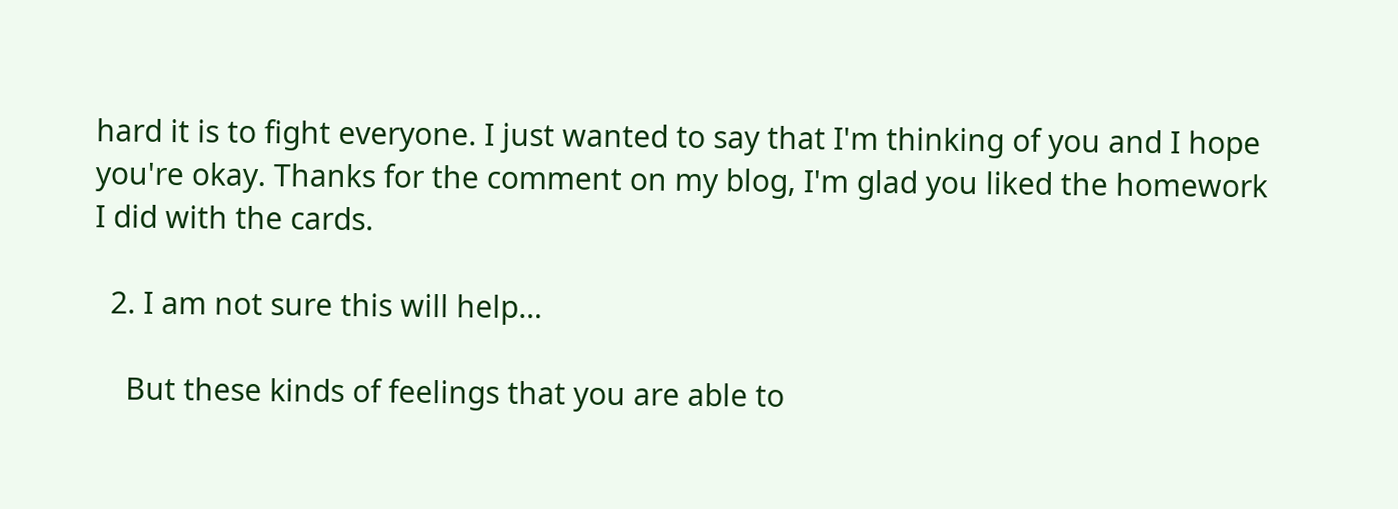hard it is to fight everyone. I just wanted to say that I'm thinking of you and I hope you're okay. Thanks for the comment on my blog, I'm glad you liked the homework I did with the cards.

  2. I am not sure this will help…

    But these kinds of feelings that you are able to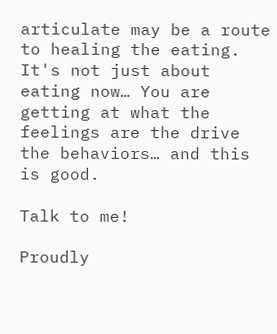articulate may be a route to healing the eating. It's not just about eating now… You are getting at what the feelings are the drive the behaviors… and this is good.

Talk to me!

Proudly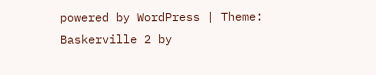powered by WordPress | Theme: Baskerville 2 by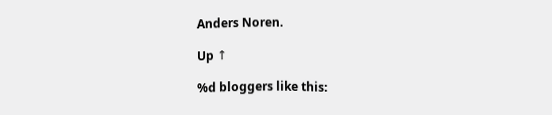Anders Noren.

Up ↑

%d bloggers like this: